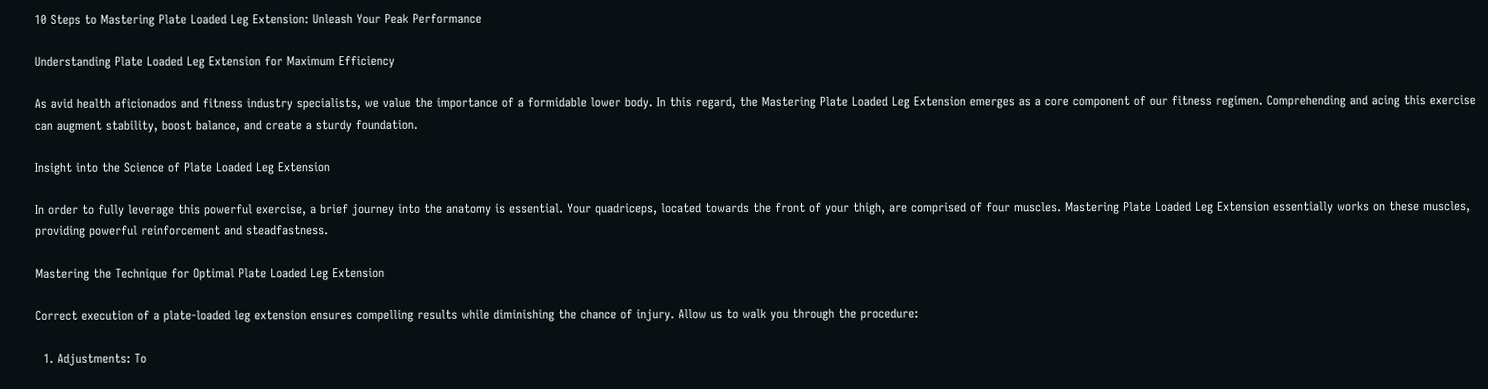10 Steps to Mastering Plate Loaded Leg Extension: Unleash Your Peak Performance

Understanding Plate Loaded Leg Extension for Maximum Efficiency

As avid health aficionados and fitness industry specialists, we value the importance of a formidable lower body. In this regard, the Mastering Plate Loaded Leg Extension emerges as a core component of our fitness regimen. Comprehending and acing this exercise can augment stability, boost balance, and create a sturdy foundation.

Insight into the Science of Plate Loaded Leg Extension

In order to fully leverage this powerful exercise, a brief journey into the anatomy is essential. Your quadriceps, located towards the front of your thigh, are comprised of four muscles. Mastering Plate Loaded Leg Extension essentially works on these muscles, providing powerful reinforcement and steadfastness.

Mastering the Technique for Optimal Plate Loaded Leg Extension

Correct execution of a plate-loaded leg extension ensures compelling results while diminishing the chance of injury. Allow us to walk you through the procedure:

  1. Adjustments: To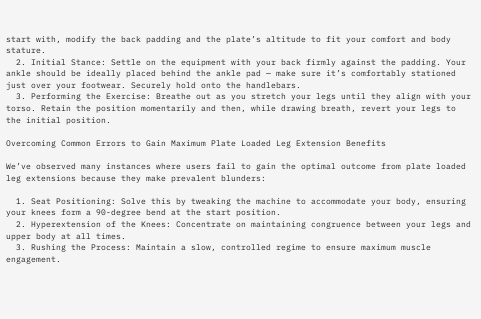start with, modify the back padding and the plate’s altitude to fit your comfort and body stature.
  2. Initial Stance: Settle on the equipment with your back firmly against the padding. Your ankle should be ideally placed behind the ankle pad — make sure it’s comfortably stationed just over your footwear. Securely hold onto the handlebars.
  3. Performing the Exercise: Breathe out as you stretch your legs until they align with your torso. Retain the position momentarily and then, while drawing breath, revert your legs to the initial position.

Overcoming Common Errors to Gain Maximum Plate Loaded Leg Extension Benefits

We’ve observed many instances where users fail to gain the optimal outcome from plate loaded leg extensions because they make prevalent blunders:

  1. Seat Positioning: Solve this by tweaking the machine to accommodate your body, ensuring your knees form a 90-degree bend at the start position.
  2. Hyperextension of the Knees: Concentrate on maintaining congruence between your legs and upper body at all times.
  3. Rushing the Process: Maintain a slow, controlled regime to ensure maximum muscle engagement.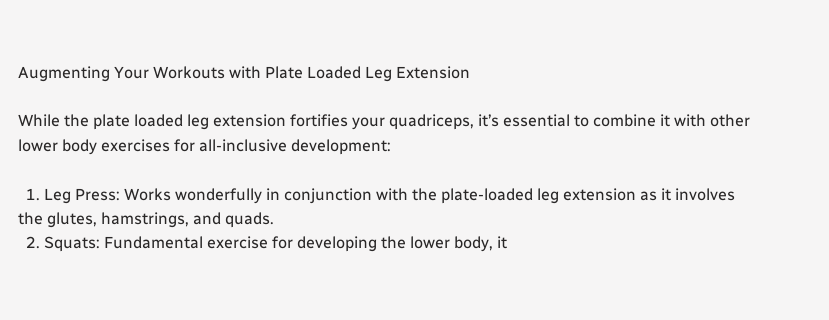Augmenting Your Workouts with Plate Loaded Leg Extension

While the plate loaded leg extension fortifies your quadriceps, it’s essential to combine it with other lower body exercises for all-inclusive development:

  1. Leg Press: Works wonderfully in conjunction with the plate-loaded leg extension as it involves the glutes, hamstrings, and quads.
  2. Squats: Fundamental exercise for developing the lower body, it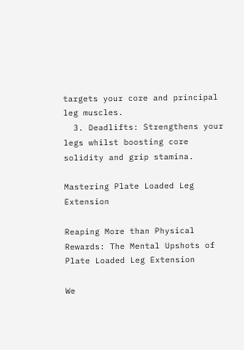targets your core and principal leg muscles.
  3. Deadlifts: Strengthens your legs whilst boosting core solidity and grip stamina.

Mastering Plate Loaded Leg Extension

Reaping More than Physical Rewards: The Mental Upshots of Plate Loaded Leg Extension

We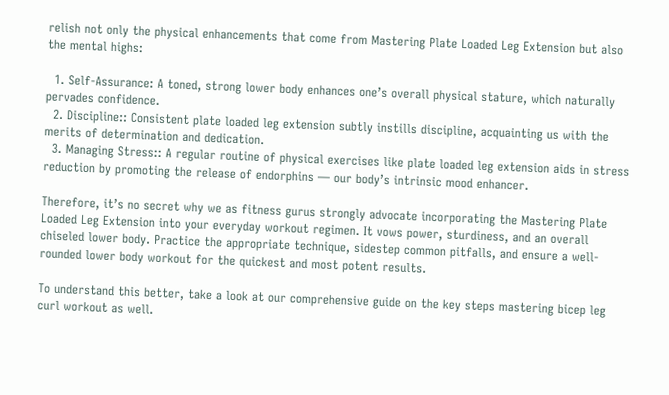relish not only the physical enhancements that come from Mastering Plate Loaded Leg Extension but also the mental highs:

  1. Self-Assurance: A toned, strong lower body enhances one’s overall physical stature, which naturally pervades confidence.
  2. Discipline:: Consistent plate loaded leg extension subtly instills discipline, acquainting us with the merits of determination and dedication.
  3. Managing Stress:: A regular routine of physical exercises like plate loaded leg extension aids in stress reduction by promoting the release of endorphins — our body’s intrinsic mood enhancer.

Therefore, it’s no secret why we as fitness gurus strongly advocate incorporating the Mastering Plate Loaded Leg Extension into your everyday workout regimen. It vows power, sturdiness, and an overall chiseled lower body. Practice the appropriate technique, sidestep common pitfalls, and ensure a well-rounded lower body workout for the quickest and most potent results.

To understand this better, take a look at our comprehensive guide on the key steps mastering bicep leg curl workout as well.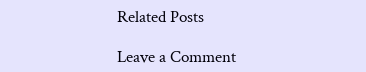Related Posts

Leave a Comment